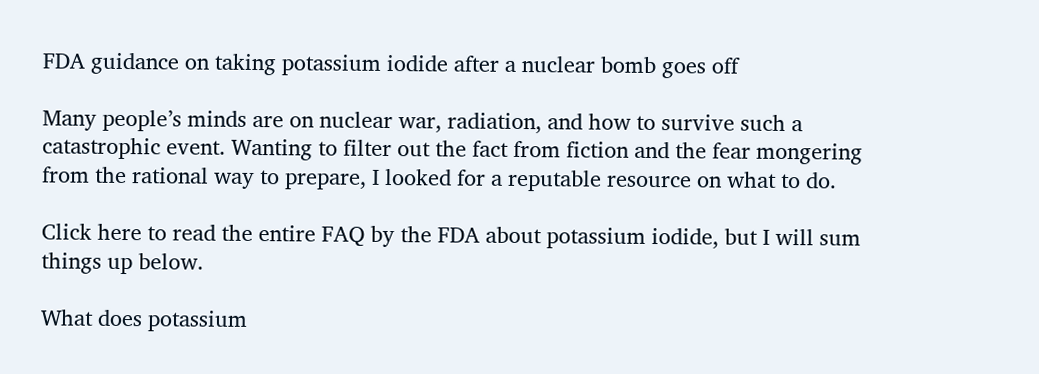FDA guidance on taking potassium iodide after a nuclear bomb goes off

Many people’s minds are on nuclear war, radiation, and how to survive such a catastrophic event. Wanting to filter out the fact from fiction and the fear mongering from the rational way to prepare, I looked for a reputable resource on what to do.

Click here to read the entire FAQ by the FDA about potassium iodide, but I will sum things up below.

What does potassium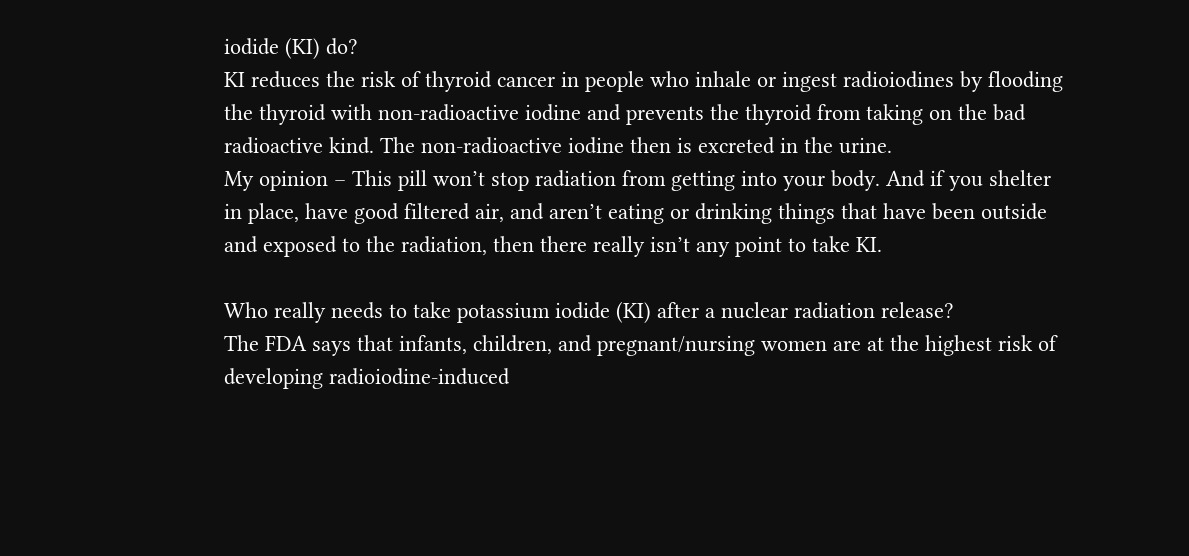iodide (KI) do?
KI reduces the risk of thyroid cancer in people who inhale or ingest radioiodines by flooding the thyroid with non-radioactive iodine and prevents the thyroid from taking on the bad radioactive kind. The non-radioactive iodine then is excreted in the urine.
My opinion – This pill won’t stop radiation from getting into your body. And if you shelter in place, have good filtered air, and aren’t eating or drinking things that have been outside and exposed to the radiation, then there really isn’t any point to take KI.

Who really needs to take potassium iodide (KI) after a nuclear radiation release?
The FDA says that infants, children, and pregnant/nursing women are at the highest risk of developing radioiodine-induced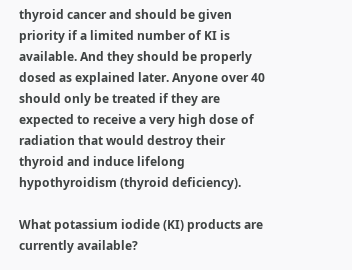thyroid cancer and should be given priority if a limited number of KI is available. And they should be properly dosed as explained later. Anyone over 40 should only be treated if they are expected to receive a very high dose of radiation that would destroy their thyroid and induce lifelong hypothyroidism (thyroid deficiency).

What potassium iodide (KI) products are currently available?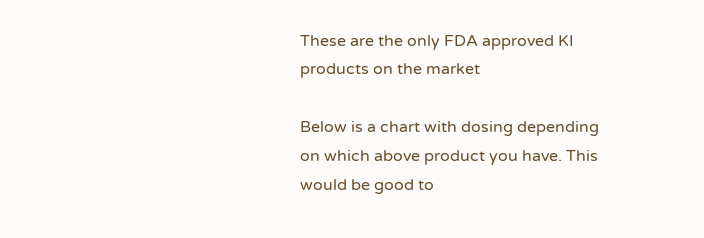These are the only FDA approved KI products on the market

Below is a chart with dosing depending on which above product you have. This would be good to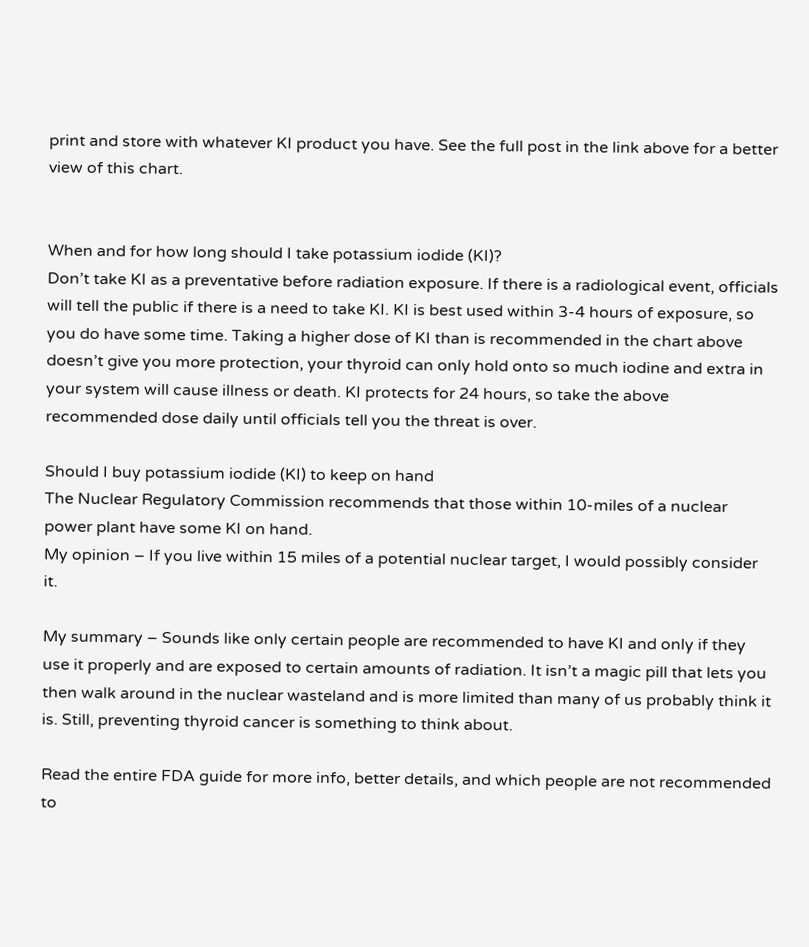print and store with whatever KI product you have. See the full post in the link above for a better view of this chart.


When and for how long should I take potassium iodide (KI)?
Don’t take KI as a preventative before radiation exposure. If there is a radiological event, officials will tell the public if there is a need to take KI. KI is best used within 3-4 hours of exposure, so you do have some time. Taking a higher dose of KI than is recommended in the chart above doesn’t give you more protection, your thyroid can only hold onto so much iodine and extra in your system will cause illness or death. KI protects for 24 hours, so take the above recommended dose daily until officials tell you the threat is over.

Should I buy potassium iodide (KI) to keep on hand
The Nuclear Regulatory Commission recommends that those within 10-miles of a nuclear power plant have some KI on hand.
My opinion – If you live within 15 miles of a potential nuclear target, I would possibly consider it.

My summary – Sounds like only certain people are recommended to have KI and only if they use it properly and are exposed to certain amounts of radiation. It isn’t a magic pill that lets you then walk around in the nuclear wasteland and is more limited than many of us probably think it is. Still, preventing thyroid cancer is something to think about.

Read the entire FDA guide for more info, better details, and which people are not recommended to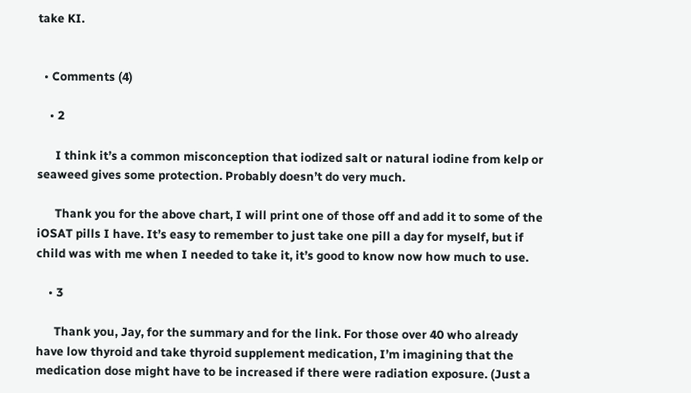take KI.


  • Comments (4)

    • 2

      I think it’s a common misconception that iodized salt or natural iodine from kelp or seaweed gives some protection. Probably doesn’t do very much.

      Thank you for the above chart, I will print one of those off and add it to some of the iOSAT pills I have. It’s easy to remember to just take one pill a day for myself, but if child was with me when I needed to take it, it’s good to know now how much to use.

    • 3

      Thank you, Jay, for the summary and for the link. For those over 40 who already have low thyroid and take thyroid supplement medication, I’m imagining that the medication dose might have to be increased if there were radiation exposure. (Just a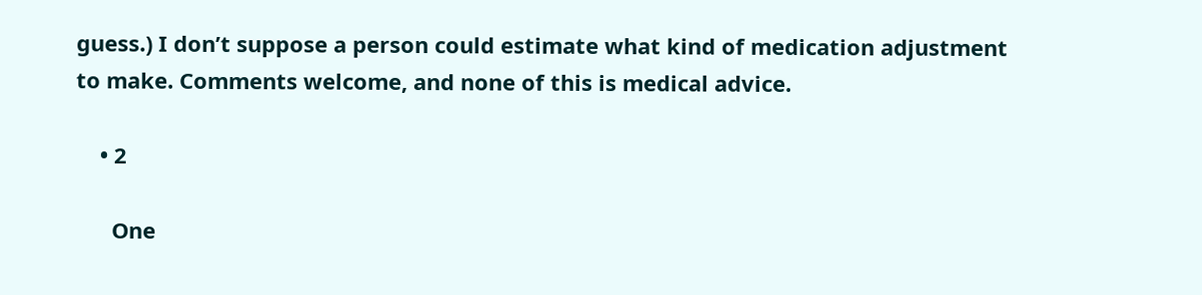guess.) I don’t suppose a person could estimate what kind of medication adjustment to make. Comments welcome, and none of this is medical advice.

    • 2

      One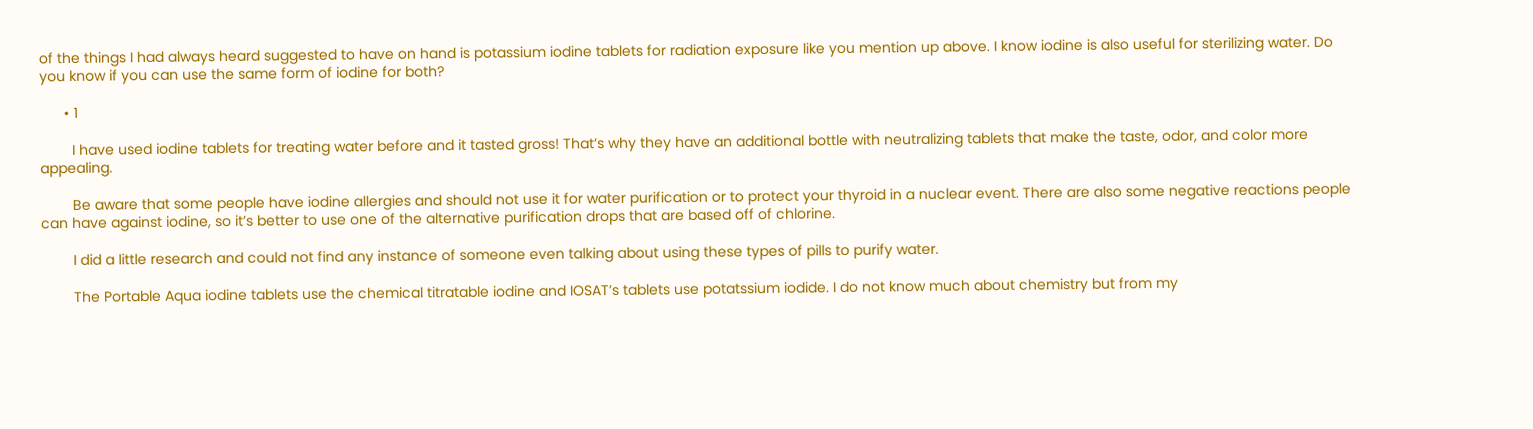of the things I had always heard suggested to have on hand is potassium iodine tablets for radiation exposure like you mention up above. I know iodine is also useful for sterilizing water. Do you know if you can use the same form of iodine for both?

      • 1

        I have used iodine tablets for treating water before and it tasted gross! That’s why they have an additional bottle with neutralizing tablets that make the taste, odor, and color more appealing.

        Be aware that some people have iodine allergies and should not use it for water purification or to protect your thyroid in a nuclear event. There are also some negative reactions people can have against iodine, so it’s better to use one of the alternative purification drops that are based off of chlorine.

        I did a little research and could not find any instance of someone even talking about using these types of pills to purify water.

        The Portable Aqua iodine tablets use the chemical titratable iodine and IOSAT’s tablets use potatssium iodide. I do not know much about chemistry but from my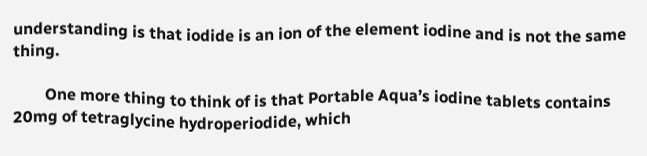understanding is that iodide is an ion of the element iodine and is not the same thing.

        One more thing to think of is that Portable Aqua’s iodine tablets contains 20mg of tetraglycine hydroperiodide, which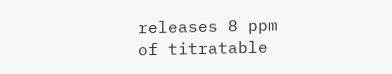releases 8 ppm of titratable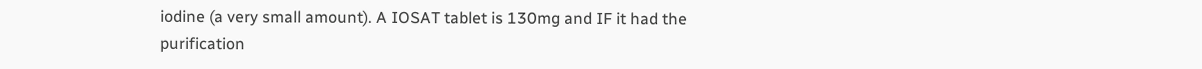iodine (a very small amount). A IOSAT tablet is 130mg and IF it had the purification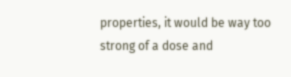properties, it would be way too strong of a dose and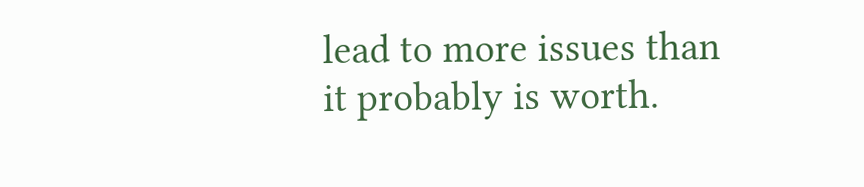lead to more issues than it probably is worth.